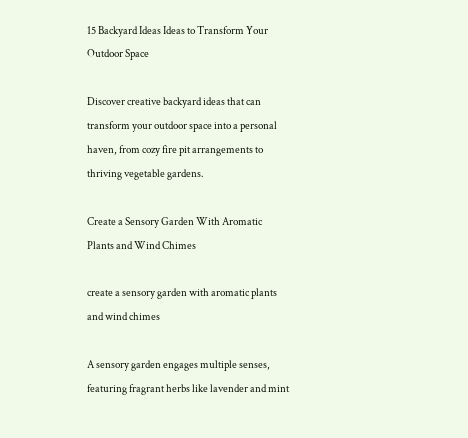15 Backyard Ideas Ideas to Transform Your Outdoor Space

Discover creative backyard ideas that can transform your outdoor space into a personal haven, from cozy fire pit arrangements to thriving vegetable gardens.

Create a Sensory Garden With Aromatic Plants and Wind Chimes

create a sensory garden with aromatic plants and wind chimes

A sensory garden engages multiple senses, featuring fragrant herbs like lavender and mint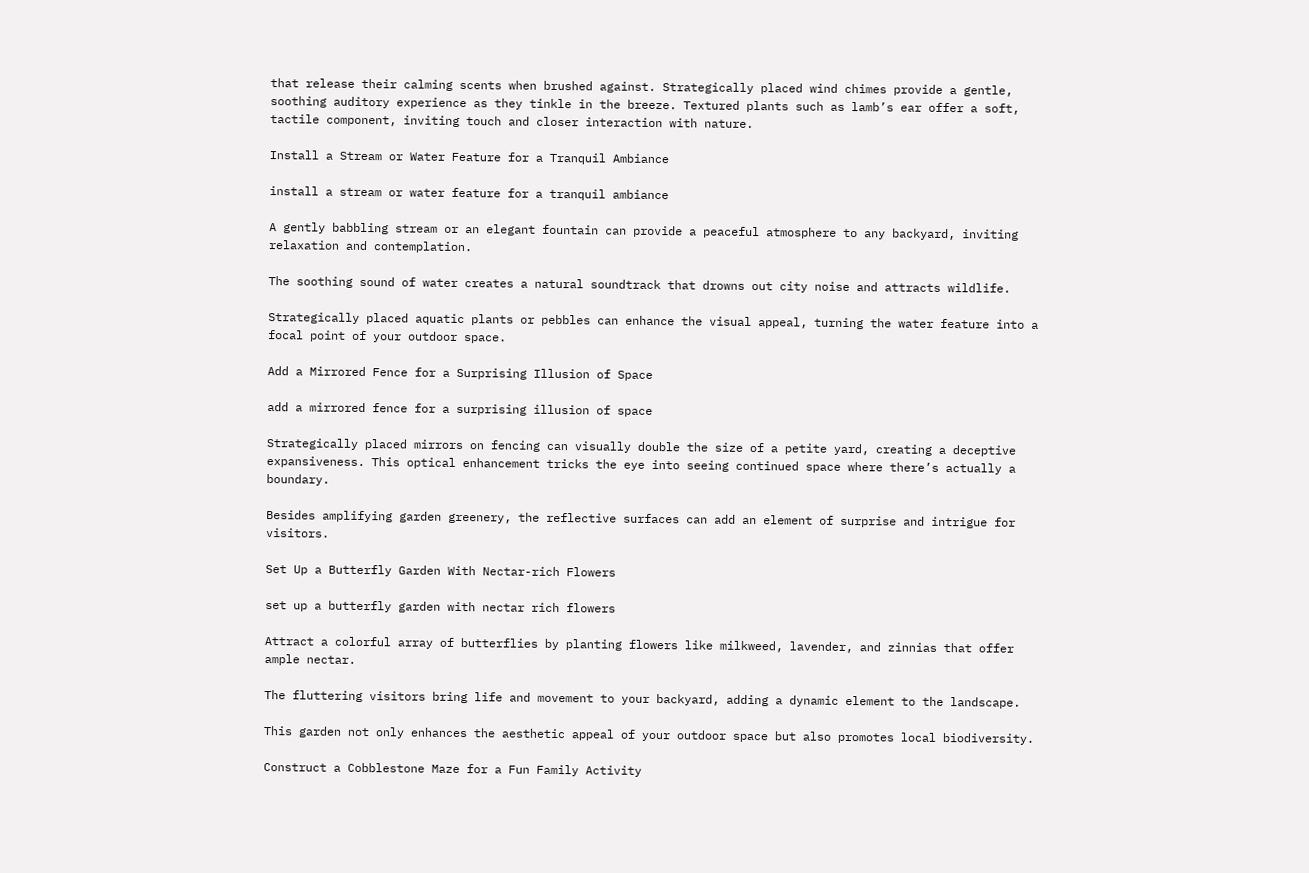that release their calming scents when brushed against. Strategically placed wind chimes provide a gentle, soothing auditory experience as they tinkle in the breeze. Textured plants such as lamb’s ear offer a soft, tactile component, inviting touch and closer interaction with nature.

Install a Stream or Water Feature for a Tranquil Ambiance

install a stream or water feature for a tranquil ambiance

A gently babbling stream or an elegant fountain can provide a peaceful atmosphere to any backyard, inviting relaxation and contemplation.

The soothing sound of water creates a natural soundtrack that drowns out city noise and attracts wildlife.

Strategically placed aquatic plants or pebbles can enhance the visual appeal, turning the water feature into a focal point of your outdoor space.

Add a Mirrored Fence for a Surprising Illusion of Space

add a mirrored fence for a surprising illusion of space

Strategically placed mirrors on fencing can visually double the size of a petite yard, creating a deceptive expansiveness. This optical enhancement tricks the eye into seeing continued space where there’s actually a boundary.

Besides amplifying garden greenery, the reflective surfaces can add an element of surprise and intrigue for visitors.

Set Up a Butterfly Garden With Nectar-rich Flowers

set up a butterfly garden with nectar rich flowers

Attract a colorful array of butterflies by planting flowers like milkweed, lavender, and zinnias that offer ample nectar.

The fluttering visitors bring life and movement to your backyard, adding a dynamic element to the landscape.

This garden not only enhances the aesthetic appeal of your outdoor space but also promotes local biodiversity.

Construct a Cobblestone Maze for a Fun Family Activity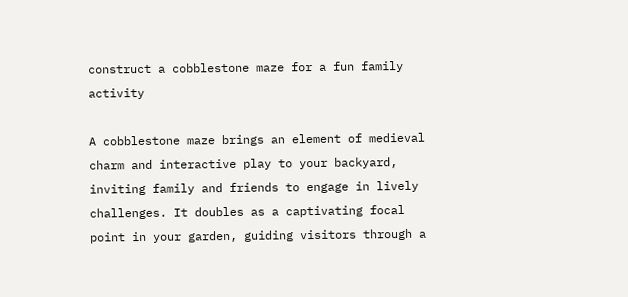construct a cobblestone maze for a fun family activity

A cobblestone maze brings an element of medieval charm and interactive play to your backyard, inviting family and friends to engage in lively challenges. It doubles as a captivating focal point in your garden, guiding visitors through a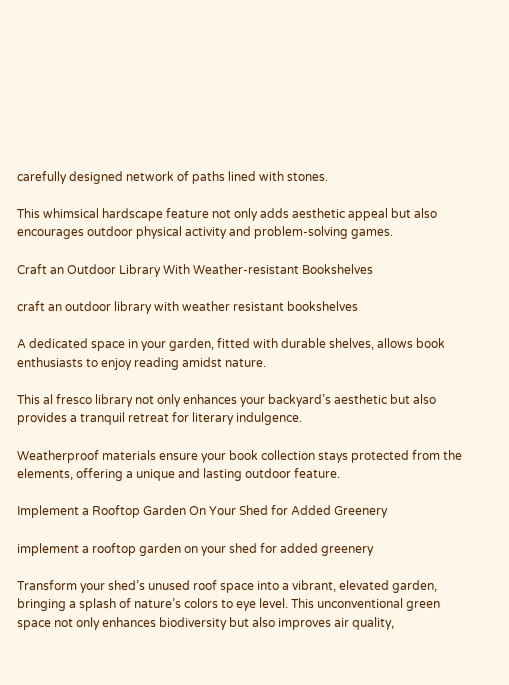carefully designed network of paths lined with stones.

This whimsical hardscape feature not only adds aesthetic appeal but also encourages outdoor physical activity and problem-solving games.

Craft an Outdoor Library With Weather-resistant Bookshelves

craft an outdoor library with weather resistant bookshelves

A dedicated space in your garden, fitted with durable shelves, allows book enthusiasts to enjoy reading amidst nature.

This al fresco library not only enhances your backyard’s aesthetic but also provides a tranquil retreat for literary indulgence.

Weatherproof materials ensure your book collection stays protected from the elements, offering a unique and lasting outdoor feature.

Implement a Rooftop Garden On Your Shed for Added Greenery

implement a rooftop garden on your shed for added greenery

Transform your shed’s unused roof space into a vibrant, elevated garden, bringing a splash of nature’s colors to eye level. This unconventional green space not only enhances biodiversity but also improves air quality,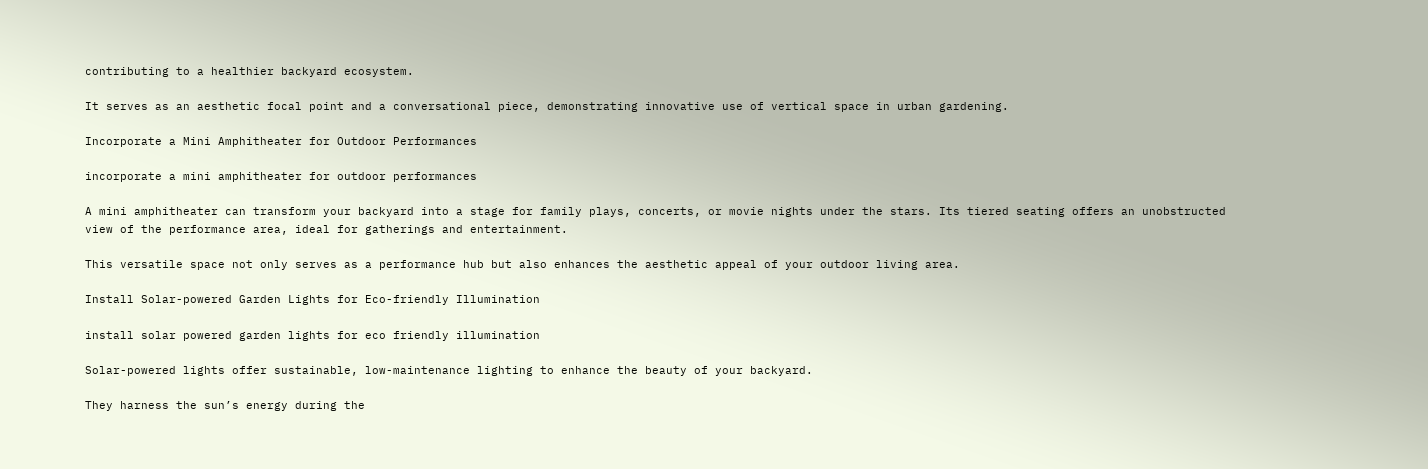contributing to a healthier backyard ecosystem.

It serves as an aesthetic focal point and a conversational piece, demonstrating innovative use of vertical space in urban gardening.

Incorporate a Mini Amphitheater for Outdoor Performances

incorporate a mini amphitheater for outdoor performances

A mini amphitheater can transform your backyard into a stage for family plays, concerts, or movie nights under the stars. Its tiered seating offers an unobstructed view of the performance area, ideal for gatherings and entertainment.

This versatile space not only serves as a performance hub but also enhances the aesthetic appeal of your outdoor living area.

Install Solar-powered Garden Lights for Eco-friendly Illumination

install solar powered garden lights for eco friendly illumination

Solar-powered lights offer sustainable, low-maintenance lighting to enhance the beauty of your backyard.

They harness the sun’s energy during the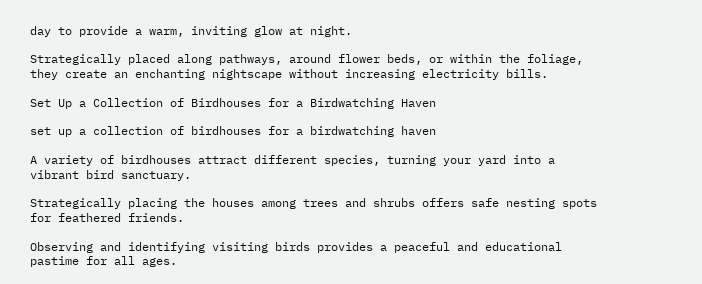day to provide a warm, inviting glow at night.

Strategically placed along pathways, around flower beds, or within the foliage, they create an enchanting nightscape without increasing electricity bills.

Set Up a Collection of Birdhouses for a Birdwatching Haven

set up a collection of birdhouses for a birdwatching haven

A variety of birdhouses attract different species, turning your yard into a vibrant bird sanctuary.

Strategically placing the houses among trees and shrubs offers safe nesting spots for feathered friends.

Observing and identifying visiting birds provides a peaceful and educational pastime for all ages.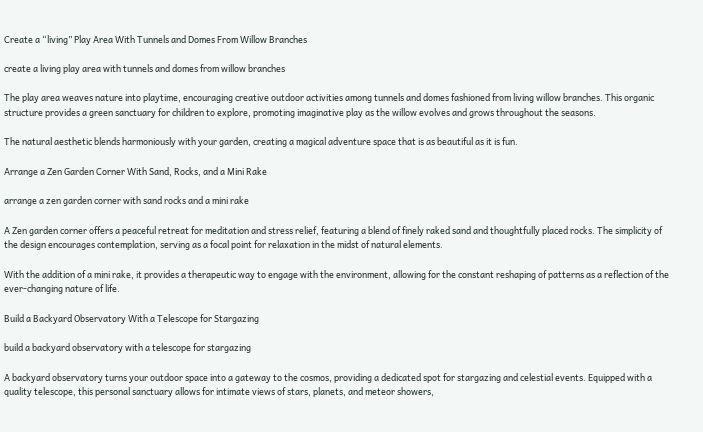Create a “living” Play Area With Tunnels and Domes From Willow Branches

create a living play area with tunnels and domes from willow branches

The play area weaves nature into playtime, encouraging creative outdoor activities among tunnels and domes fashioned from living willow branches. This organic structure provides a green sanctuary for children to explore, promoting imaginative play as the willow evolves and grows throughout the seasons.

The natural aesthetic blends harmoniously with your garden, creating a magical adventure space that is as beautiful as it is fun.

Arrange a Zen Garden Corner With Sand, Rocks, and a Mini Rake

arrange a zen garden corner with sand rocks and a mini rake

A Zen garden corner offers a peaceful retreat for meditation and stress relief, featuring a blend of finely raked sand and thoughtfully placed rocks. The simplicity of the design encourages contemplation, serving as a focal point for relaxation in the midst of natural elements.

With the addition of a mini rake, it provides a therapeutic way to engage with the environment, allowing for the constant reshaping of patterns as a reflection of the ever-changing nature of life.

Build a Backyard Observatory With a Telescope for Stargazing

build a backyard observatory with a telescope for stargazing

A backyard observatory turns your outdoor space into a gateway to the cosmos, providing a dedicated spot for stargazing and celestial events. Equipped with a quality telescope, this personal sanctuary allows for intimate views of stars, planets, and meteor showers,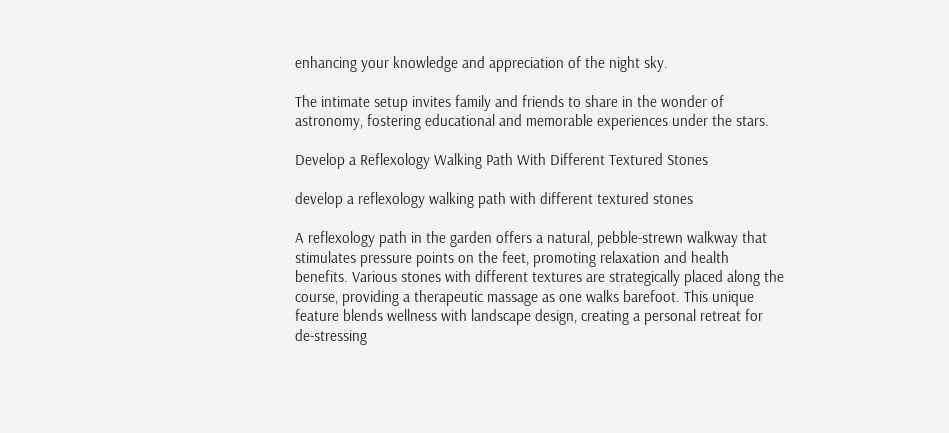enhancing your knowledge and appreciation of the night sky.

The intimate setup invites family and friends to share in the wonder of astronomy, fostering educational and memorable experiences under the stars.

Develop a Reflexology Walking Path With Different Textured Stones

develop a reflexology walking path with different textured stones

A reflexology path in the garden offers a natural, pebble-strewn walkway that stimulates pressure points on the feet, promoting relaxation and health benefits. Various stones with different textures are strategically placed along the course, providing a therapeutic massage as one walks barefoot. This unique feature blends wellness with landscape design, creating a personal retreat for de-stressing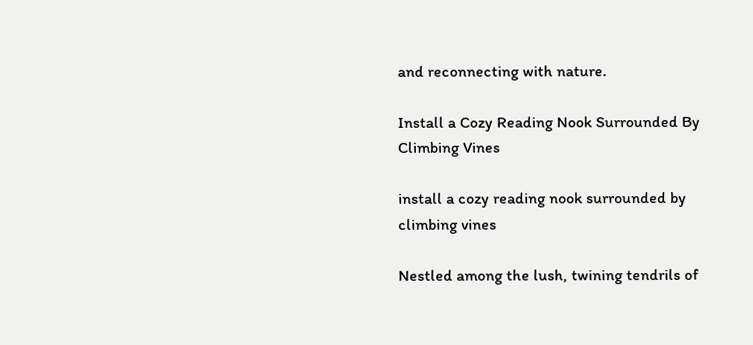and reconnecting with nature.

Install a Cozy Reading Nook Surrounded By Climbing Vines

install a cozy reading nook surrounded by climbing vines

Nestled among the lush, twining tendrils of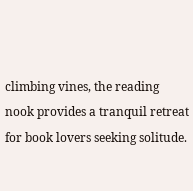climbing vines, the reading nook provides a tranquil retreat for book lovers seeking solitude.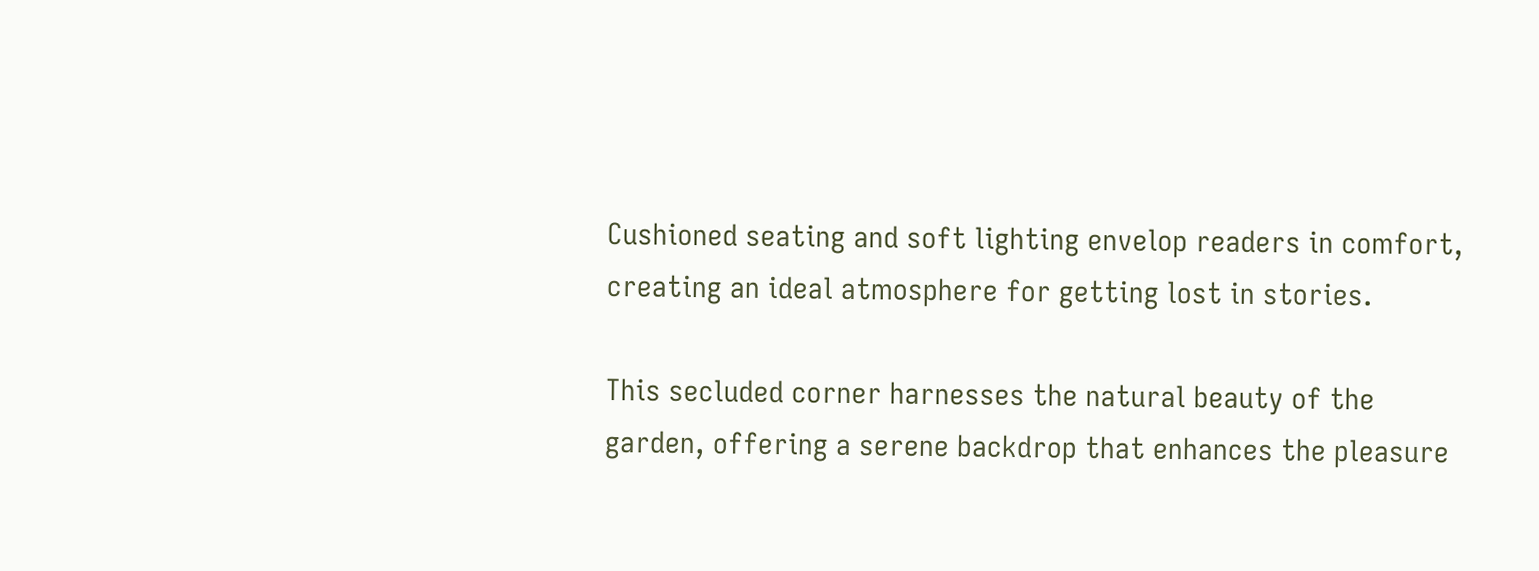Cushioned seating and soft lighting envelop readers in comfort, creating an ideal atmosphere for getting lost in stories.

This secluded corner harnesses the natural beauty of the garden, offering a serene backdrop that enhances the pleasure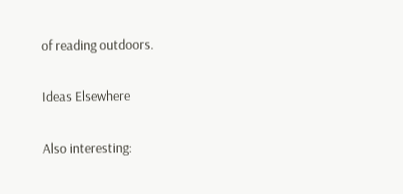of reading outdoors.

Ideas Elsewhere

Also interesting: